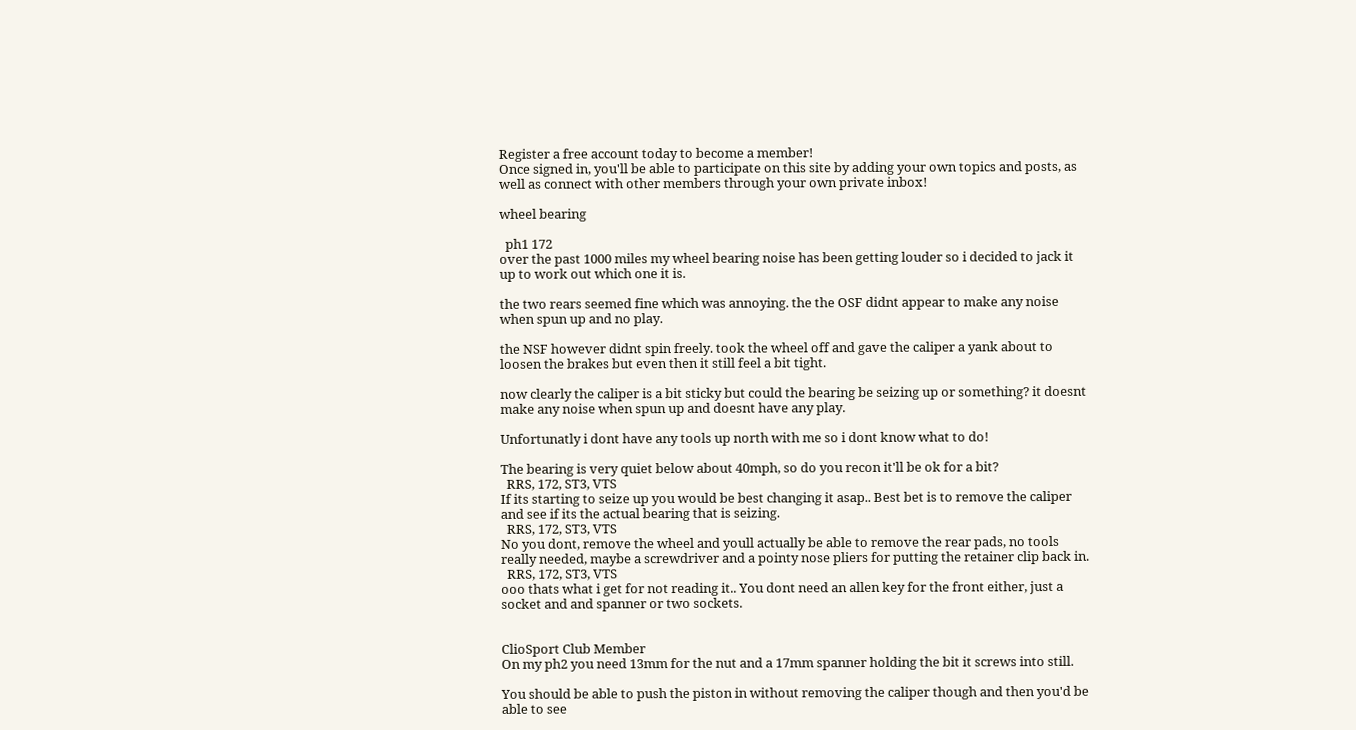Register a free account today to become a member!
Once signed in, you'll be able to participate on this site by adding your own topics and posts, as well as connect with other members through your own private inbox!

wheel bearing

  ph1 172
over the past 1000 miles my wheel bearing noise has been getting louder so i decided to jack it up to work out which one it is.

the two rears seemed fine which was annoying. the the OSF didnt appear to make any noise when spun up and no play.

the NSF however didnt spin freely. took the wheel off and gave the caliper a yank about to loosen the brakes but even then it still feel a bit tight.

now clearly the caliper is a bit sticky but could the bearing be seizing up or something? it doesnt make any noise when spun up and doesnt have any play.

Unfortunatly i dont have any tools up north with me so i dont know what to do!

The bearing is very quiet below about 40mph, so do you recon it'll be ok for a bit?
  RRS, 172, ST3, VTS
If its starting to seize up you would be best changing it asap.. Best bet is to remove the caliper and see if its the actual bearing that is seizing.
  RRS, 172, ST3, VTS
No you dont, remove the wheel and youll actually be able to remove the rear pads, no tools really needed, maybe a screwdriver and a pointy nose pliers for putting the retainer clip back in.
  RRS, 172, ST3, VTS
ooo thats what i get for not reading it.. You dont need an allen key for the front either, just a socket and and spanner or two sockets.


ClioSport Club Member
On my ph2 you need 13mm for the nut and a 17mm spanner holding the bit it screws into still.

You should be able to push the piston in without removing the caliper though and then you'd be able to see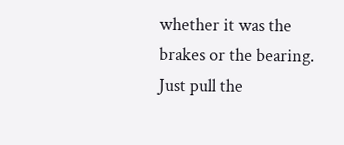whether it was the brakes or the bearing. Just pull the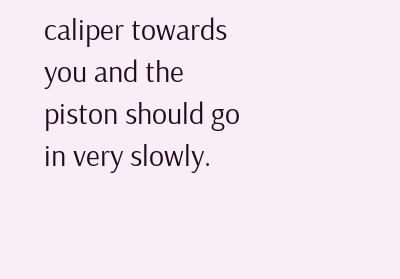caliper towards you and the piston should go in very slowly.